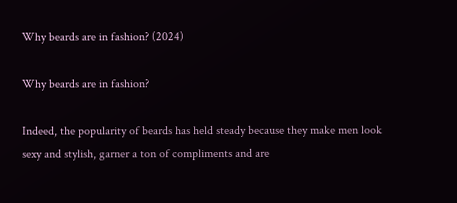Why beards are in fashion? (2024)

Why beards are in fashion?

Indeed, the popularity of beards has held steady because they make men look sexy and stylish, garner a ton of compliments and are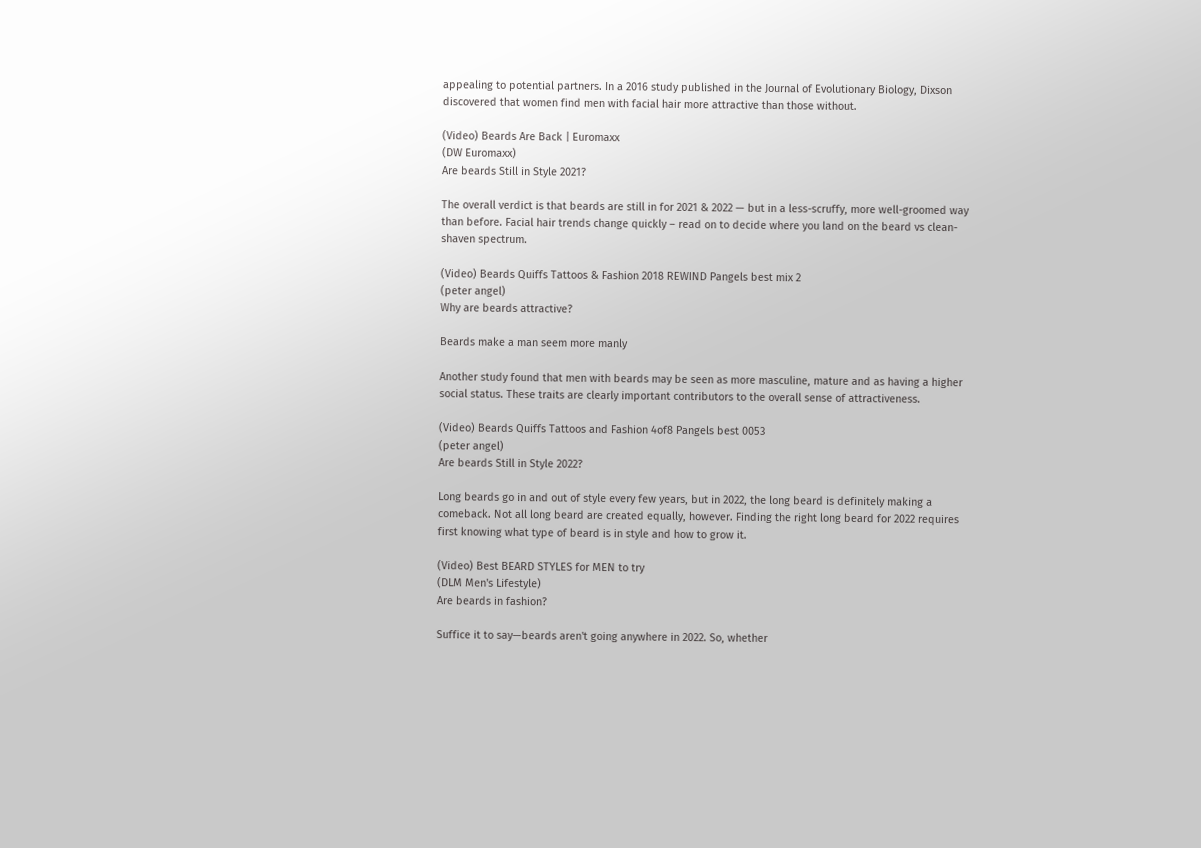appealing to potential partners. In a 2016 study published in the Journal of Evolutionary Biology, Dixson discovered that women find men with facial hair more attractive than those without.

(Video) Beards Are Back | Euromaxx
(DW Euromaxx)
Are beards Still in Style 2021?

The overall verdict is that beards are still in for 2021 & 2022 — but in a less-scruffy, more well-groomed way than before. Facial hair trends change quickly – read on to decide where you land on the beard vs clean-shaven spectrum.

(Video) Beards Quiffs Tattoos & Fashion 2018 REWIND Pangels best mix 2
(peter angel)
Why are beards attractive?

Beards make a man seem more manly

Another study found that men with beards may be seen as more masculine, mature and as having a higher social status. These traits are clearly important contributors to the overall sense of attractiveness.

(Video) Beards Quiffs Tattoos and Fashion 4of8 Pangels best 0053
(peter angel)
Are beards Still in Style 2022?

Long beards go in and out of style every few years, but in 2022, the long beard is definitely making a comeback. Not all long beard are created equally, however. Finding the right long beard for 2022 requires first knowing what type of beard is in style and how to grow it.

(Video) Best BEARD STYLES for MEN to try
(DLM Men's Lifestyle)
Are beards in fashion?

Suffice it to say—beards aren't going anywhere in 2022. So, whether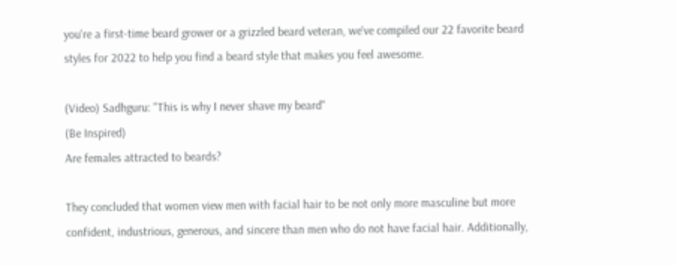you're a first-time beard grower or a grizzled beard veteran, we've compiled our 22 favorite beard styles for 2022 to help you find a beard style that makes you feel awesome.

(Video) Sadhguru: "This is why I never shave my beard"
(Be Inspired)
Are females attracted to beards?

They concluded that women view men with facial hair to be not only more masculine but more confident, industrious, generous, and sincere than men who do not have facial hair. Additionally,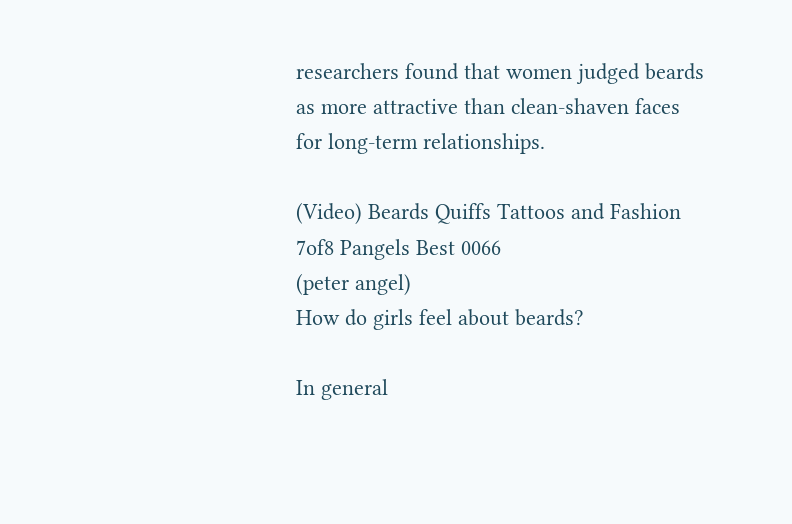researchers found that women judged beards as more attractive than clean‐shaven faces for long‐term relationships.

(Video) Beards Quiffs Tattoos and Fashion 7of8 Pangels Best 0066
(peter angel)
How do girls feel about beards?

In general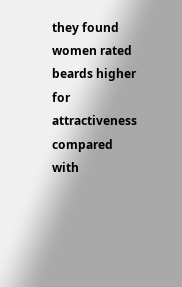they found women rated beards higher for attractiveness compared with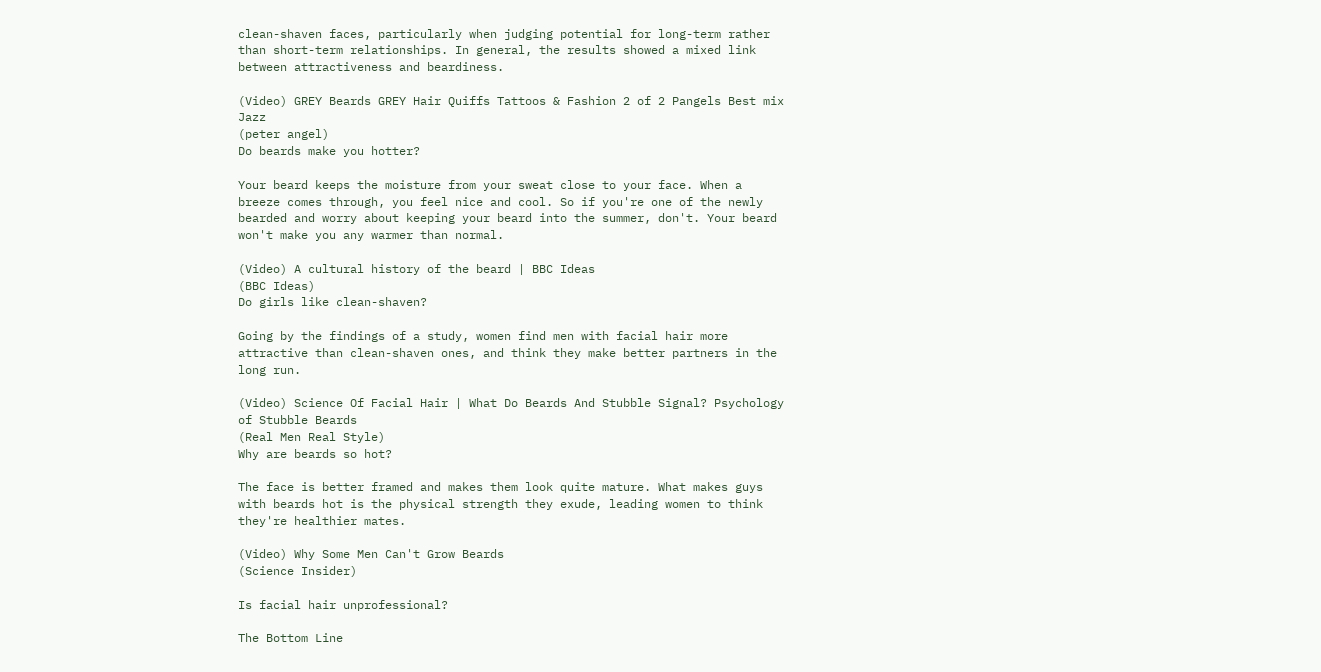clean-shaven faces, particularly when judging potential for long-term rather than short-term relationships. In general, the results showed a mixed link between attractiveness and beardiness.

(Video) GREY Beards GREY Hair Quiffs Tattoos & Fashion 2 of 2 Pangels Best mix Jazz
(peter angel)
Do beards make you hotter?

Your beard keeps the moisture from your sweat close to your face. When a breeze comes through, you feel nice and cool. So if you're one of the newly bearded and worry about keeping your beard into the summer, don't. Your beard won't make you any warmer than normal.

(Video) A cultural history of the beard | BBC Ideas
(BBC Ideas)
Do girls like clean-shaven?

Going by the findings of a study, women find men with facial hair more attractive than clean-shaven ones, and think they make better partners in the long run.

(Video) Science Of Facial Hair | What Do Beards And Stubble Signal? Psychology of Stubble Beards
(Real Men Real Style)
Why are beards so hot?

The face is better framed and makes them look quite mature. What makes guys with beards hot is the physical strength they exude, leading women to think they're healthier mates.

(Video) Why Some Men Can't Grow Beards
(Science Insider)

Is facial hair unprofessional?

The Bottom Line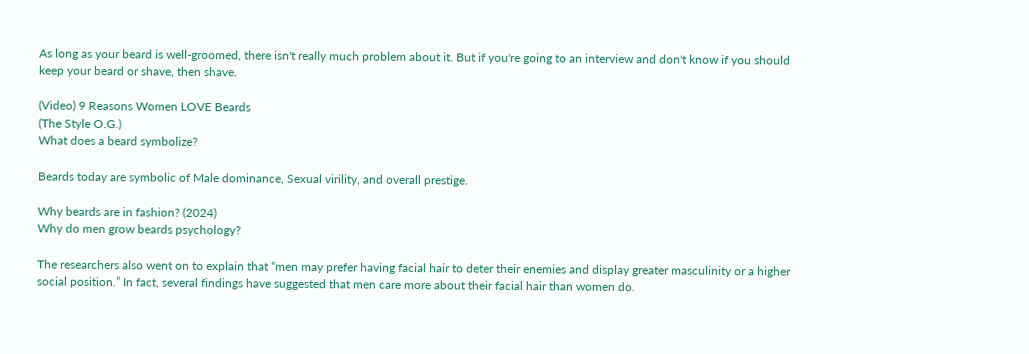As long as your beard is well-groomed, there isn't really much problem about it. But if you're going to an interview and don't know if you should keep your beard or shave, then shave.

(Video) 9 Reasons Women LOVE Beards
(The Style O.G.)
What does a beard symbolize?

Beards today are symbolic of Male dominance, Sexual virility, and overall prestige.

Why beards are in fashion? (2024)
Why do men grow beards psychology?

The researchers also went on to explain that “men may prefer having facial hair to deter their enemies and display greater masculinity or a higher social position.” In fact, several findings have suggested that men care more about their facial hair than women do.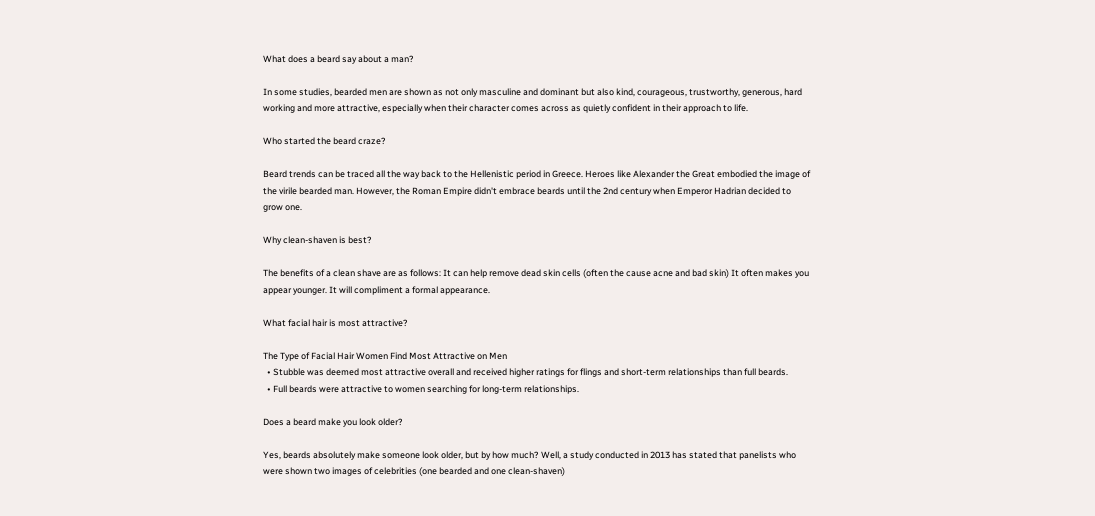What does a beard say about a man?

In some studies, bearded men are shown as not only masculine and dominant but also kind, courageous, trustworthy, generous, hard working and more attractive, especially when their character comes across as quietly confident in their approach to life.

Who started the beard craze?

Beard trends can be traced all the way back to the Hellenistic period in Greece. Heroes like Alexander the Great embodied the image of the virile bearded man. However, the Roman Empire didn't embrace beards until the 2nd century when Emperor Hadrian decided to grow one.

Why clean-shaven is best?

The benefits of a clean shave are as follows: It can help remove dead skin cells (often the cause acne and bad skin) It often makes you appear younger. It will compliment a formal appearance.

What facial hair is most attractive?

The Type of Facial Hair Women Find Most Attractive on Men
  • Stubble was deemed most attractive overall and received higher ratings for flings and short-term relationships than full beards.
  • Full beards were attractive to women searching for long-term relationships.

Does a beard make you look older?

Yes, beards absolutely make someone look older, but by how much? Well, a study conducted in 2013 has stated that panelists who were shown two images of celebrities (one bearded and one clean-shaven)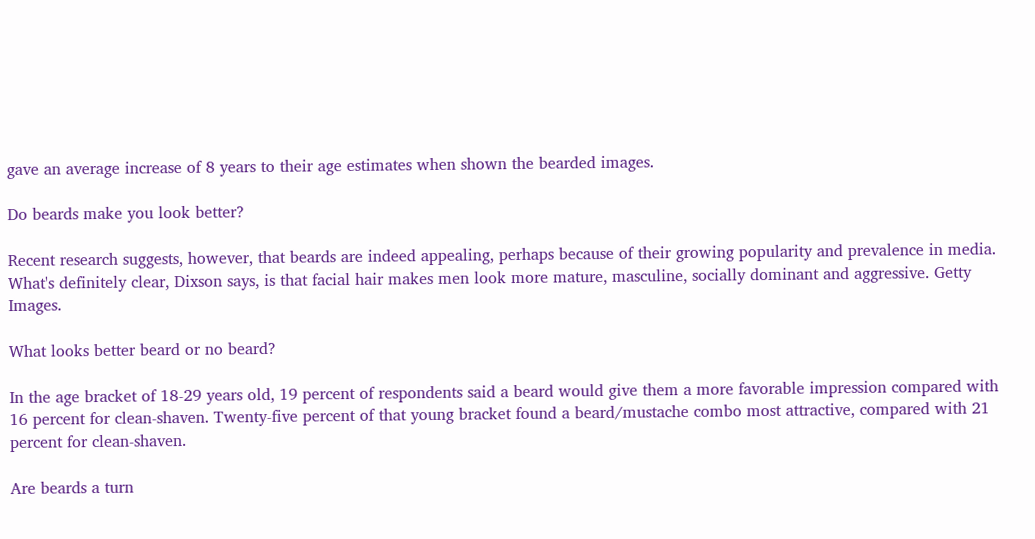gave an average increase of 8 years to their age estimates when shown the bearded images.

Do beards make you look better?

Recent research suggests, however, that beards are indeed appealing, perhaps because of their growing popularity and prevalence in media. What's definitely clear, Dixson says, is that facial hair makes men look more mature, masculine, socially dominant and aggressive. Getty Images.

What looks better beard or no beard?

In the age bracket of 18-29 years old, 19 percent of respondents said a beard would give them a more favorable impression compared with 16 percent for clean-shaven. Twenty-five percent of that young bracket found a beard/mustache combo most attractive, compared with 21 percent for clean-shaven.

Are beards a turn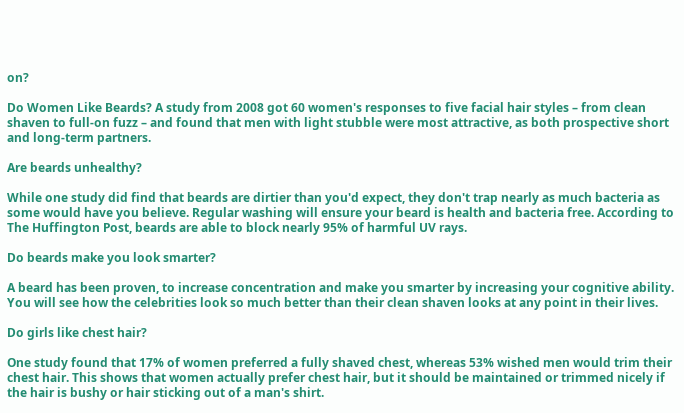on?

Do Women Like Beards? A study from 2008 got 60 women's responses to five facial hair styles – from clean shaven to full-on fuzz – and found that men with light stubble were most attractive, as both prospective short and long-term partners.

Are beards unhealthy?

While one study did find that beards are dirtier than you'd expect, they don't trap nearly as much bacteria as some would have you believe. Regular washing will ensure your beard is health and bacteria free. According to The Huffington Post, beards are able to block nearly 95% of harmful UV rays.

Do beards make you look smarter?

A beard has been proven, to increase concentration and make you smarter by increasing your cognitive ability. You will see how the celebrities look so much better than their clean shaven looks at any point in their lives.

Do girls like chest hair?

One study found that 17% of women preferred a fully shaved chest, whereas 53% wished men would trim their chest hair. This shows that women actually prefer chest hair, but it should be maintained or trimmed nicely if the hair is bushy or hair sticking out of a man's shirt.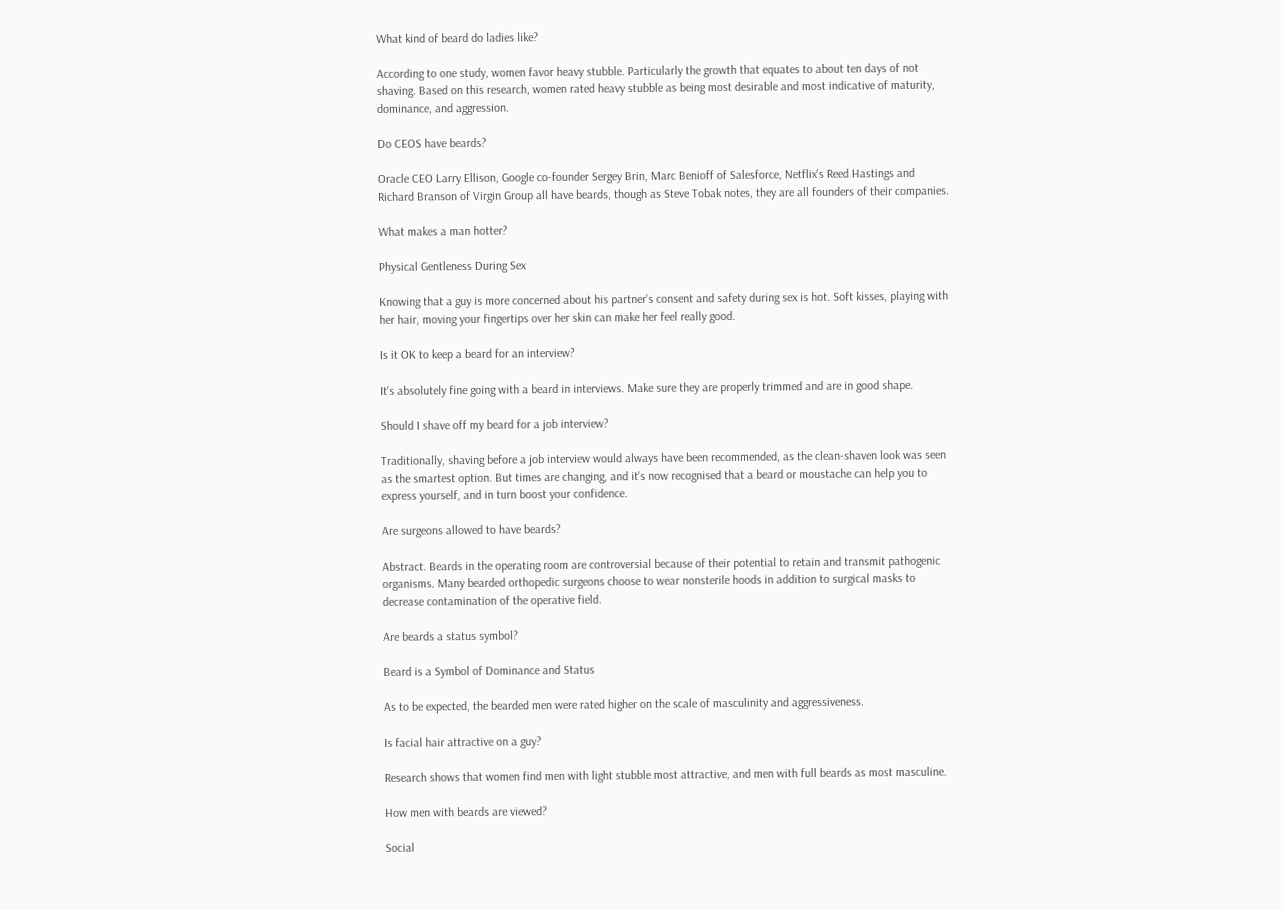What kind of beard do ladies like?

According to one study, women favor heavy stubble. Particularly the growth that equates to about ten days of not shaving. Based on this research, women rated heavy stubble as being most desirable and most indicative of maturity, dominance, and aggression.

Do CEOS have beards?

Oracle CEO Larry Ellison, Google co-founder Sergey Brin, Marc Benioff of Salesforce, Netflix's Reed Hastings and Richard Branson of Virgin Group all have beards, though as Steve Tobak notes, they are all founders of their companies.

What makes a man hotter?

Physical Gentleness During Sex

Knowing that a guy is more concerned about his partner's consent and safety during sex is hot. Soft kisses, playing with her hair, moving your fingertips over her skin can make her feel really good.

Is it OK to keep a beard for an interview?

It's absolutely fine going with a beard in interviews. Make sure they are properly trimmed and are in good shape.

Should I shave off my beard for a job interview?

Traditionally, shaving before a job interview would always have been recommended, as the clean-shaven look was seen as the smartest option. But times are changing, and it's now recognised that a beard or moustache can help you to express yourself, and in turn boost your confidence.

Are surgeons allowed to have beards?

Abstract. Beards in the operating room are controversial because of their potential to retain and transmit pathogenic organisms. Many bearded orthopedic surgeons choose to wear nonsterile hoods in addition to surgical masks to decrease contamination of the operative field.

Are beards a status symbol?

Beard is a Symbol of Dominance and Status

As to be expected, the bearded men were rated higher on the scale of masculinity and aggressiveness.

Is facial hair attractive on a guy?

Research shows that women find men with light stubble most attractive, and men with full beards as most masculine.

How men with beards are viewed?

Social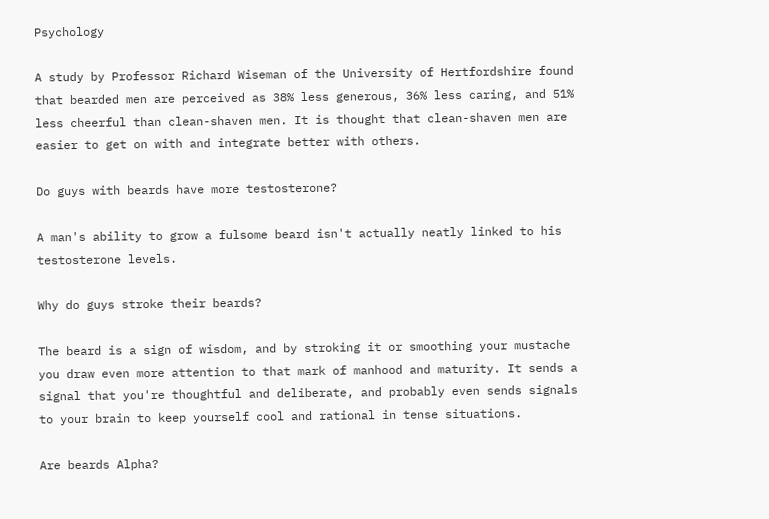Psychology

A study by Professor Richard Wiseman of the University of Hertfordshire found that bearded men are perceived as 38% less generous, 36% less caring, and 51% less cheerful than clean-shaven men. It is thought that clean-shaven men are easier to get on with and integrate better with others.

Do guys with beards have more testosterone?

A man's ability to grow a fulsome beard isn't actually neatly linked to his testosterone levels.

Why do guys stroke their beards?

The beard is a sign of wisdom, and by stroking it or smoothing your mustache you draw even more attention to that mark of manhood and maturity. It sends a signal that you're thoughtful and deliberate, and probably even sends signals to your brain to keep yourself cool and rational in tense situations.

Are beards Alpha?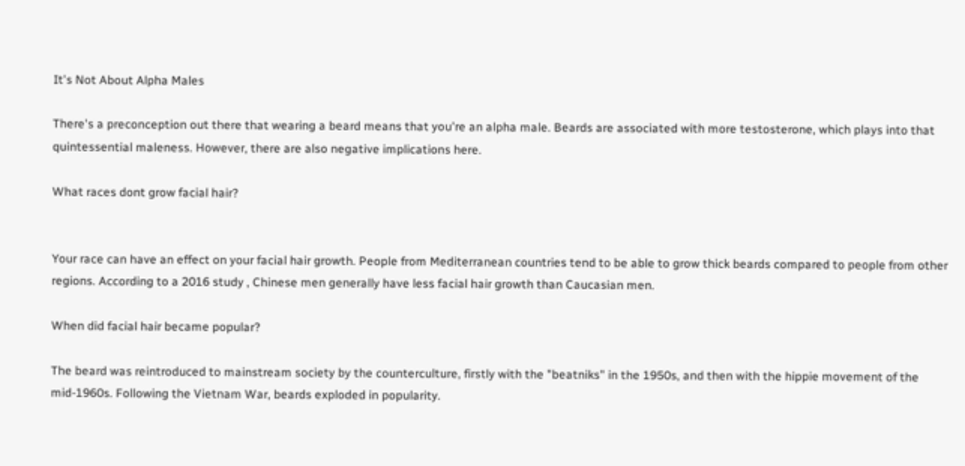It's Not About Alpha Males

There's a preconception out there that wearing a beard means that you're an alpha male. Beards are associated with more testosterone, which plays into that quintessential maleness. However, there are also negative implications here.

What races dont grow facial hair?


Your race can have an effect on your facial hair growth. People from Mediterranean countries tend to be able to grow thick beards compared to people from other regions. According to a 2016 study , Chinese men generally have less facial hair growth than Caucasian men.

When did facial hair became popular?

The beard was reintroduced to mainstream society by the counterculture, firstly with the "beatniks" in the 1950s, and then with the hippie movement of the mid-1960s. Following the Vietnam War, beards exploded in popularity.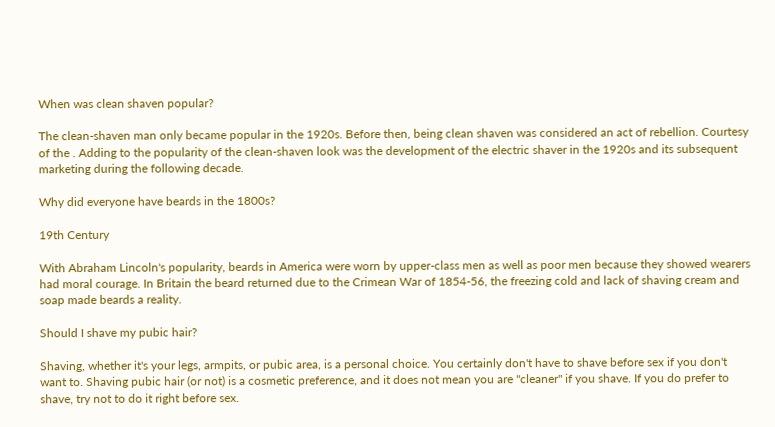When was clean shaven popular?

The clean-shaven man only became popular in the 1920s. Before then, being clean shaven was considered an act of rebellion. Courtesy of the . Adding to the popularity of the clean-shaven look was the development of the electric shaver in the 1920s and its subsequent marketing during the following decade.

Why did everyone have beards in the 1800s?

19th Century

With Abraham Lincoln's popularity, beards in America were worn by upper-class men as well as poor men because they showed wearers had moral courage. In Britain the beard returned due to the Crimean War of 1854-56, the freezing cold and lack of shaving cream and soap made beards a reality.

Should I shave my pubic hair?

Shaving, whether it's your legs, armpits, or pubic area, is a personal choice. You certainly don't have to shave before sex if you don't want to. Shaving pubic hair (or not) is a cosmetic preference, and it does not mean you are "cleaner" if you shave. If you do prefer to shave, try not to do it right before sex.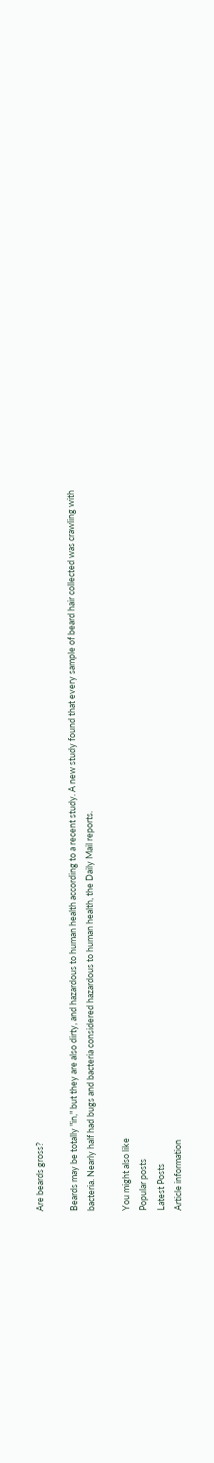Are beards gross?

Beards may be totally "in," but they are also dirty, and hazardous to human health according to a recent study. A new study found that every sample of beard hair collected was crawling with bacteria. Nearly half had bugs and bacteria considered hazardous to human health, the Daily Mail reports.

You might also like
Popular posts
Latest Posts
Article information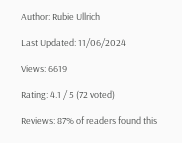Author: Rubie Ullrich

Last Updated: 11/06/2024

Views: 6619

Rating: 4.1 / 5 (72 voted)

Reviews: 87% of readers found this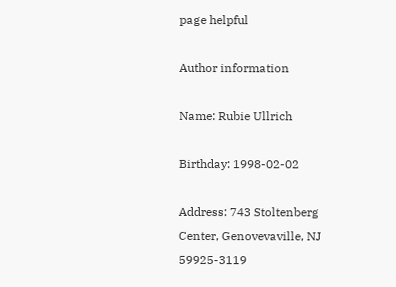page helpful

Author information

Name: Rubie Ullrich

Birthday: 1998-02-02

Address: 743 Stoltenberg Center, Genovevaville, NJ 59925-3119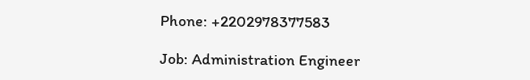Phone: +2202978377583

Job: Administration Engineer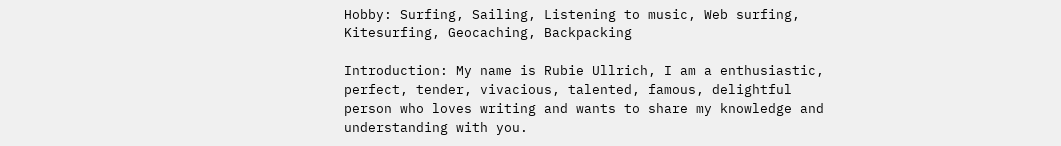Hobby: Surfing, Sailing, Listening to music, Web surfing, Kitesurfing, Geocaching, Backpacking

Introduction: My name is Rubie Ullrich, I am a enthusiastic, perfect, tender, vivacious, talented, famous, delightful person who loves writing and wants to share my knowledge and understanding with you.